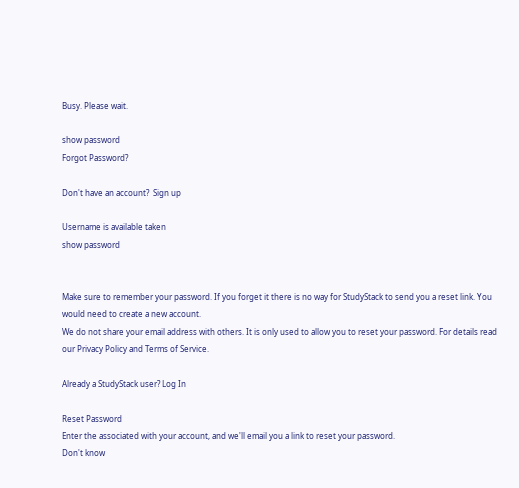Busy. Please wait.

show password
Forgot Password?

Don't have an account?  Sign up

Username is available taken
show password


Make sure to remember your password. If you forget it there is no way for StudyStack to send you a reset link. You would need to create a new account.
We do not share your email address with others. It is only used to allow you to reset your password. For details read our Privacy Policy and Terms of Service.

Already a StudyStack user? Log In

Reset Password
Enter the associated with your account, and we'll email you a link to reset your password.
Don't know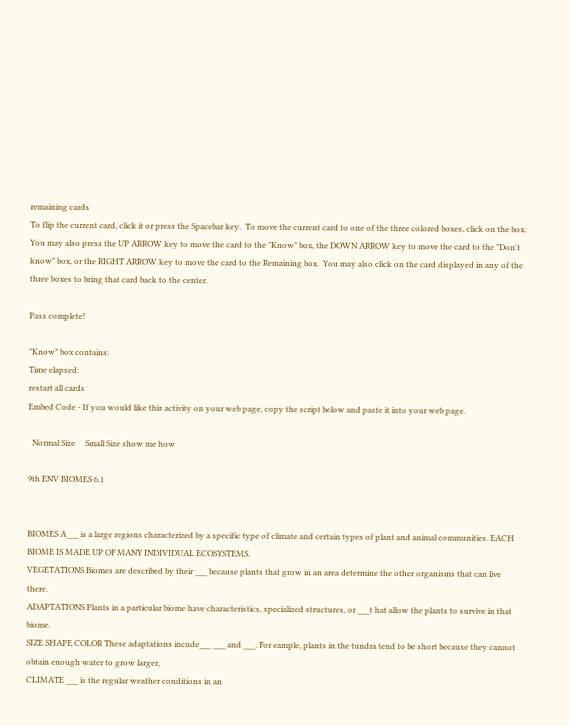remaining cards
To flip the current card, click it or press the Spacebar key.  To move the current card to one of the three colored boxes, click on the box.  You may also press the UP ARROW key to move the card to the "Know" box, the DOWN ARROW key to move the card to the "Don't know" box, or the RIGHT ARROW key to move the card to the Remaining box.  You may also click on the card displayed in any of the three boxes to bring that card back to the center.

Pass complete!

"Know" box contains:
Time elapsed:
restart all cards
Embed Code - If you would like this activity on your web page, copy the script below and paste it into your web page.

  Normal Size     Small Size show me how

9th ENV BIOMES 6.1


BIOMES A___ is a large regions characterized by a specific type of climate and certain types of plant and animal communities. EACH BIOME IS MADE UP OF MANY INDIVIDUAL ECOSYSTEMS.
VEGETATIONS Biomes are described by their ___ because plants that grow in an area determine the other organisms that can live there.
ADAPTATIONS Plants in a particular biome have characteristics, specialized structures, or ___t hat allow the plants to survive in that biome.
SIZE SHAPE COLOR These adaptations incude___ ___ and ___. For eample, plants in the tundra tend to be short because they cannot obtain enough water to grow larger,
CLIMATE ___ is the regular weather conditions in an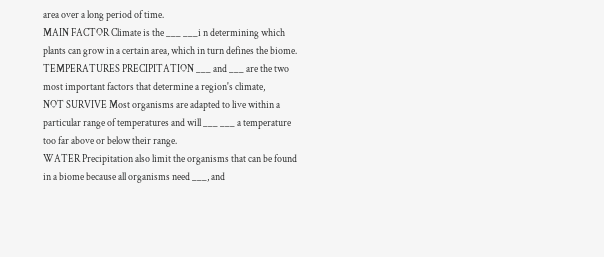area over a long period of time.
MAIN FACTOR Climate is the ___ ___i n determining which plants can grow in a certain area, which in turn defines the biome.
TEMPERATURES PRECIPITATION ___ and ___ are the two most important factors that determine a region's climate,
NOT SURVIVE Most organisms are adapted to live within a particular range of temperatures and will ___ ___ a temperature too far above or below their range.
WATER Precipitation also limit the organisms that can be found in a biome because all organisms need ___, and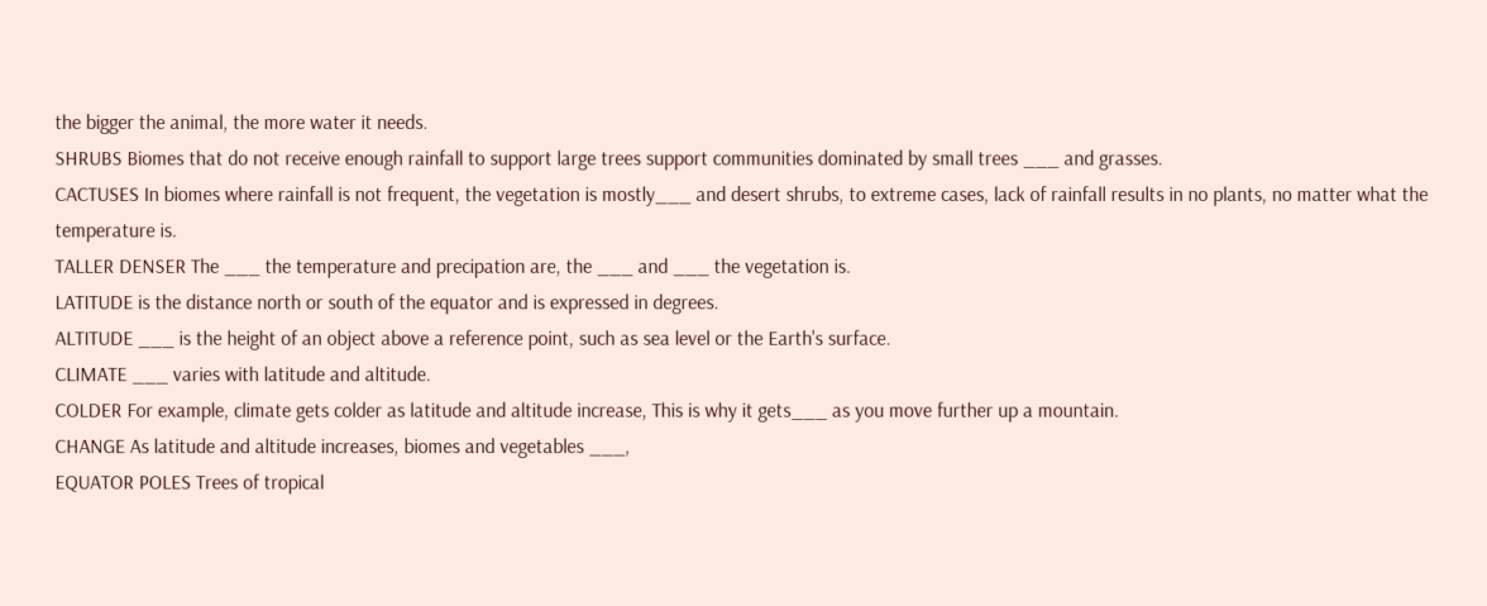the bigger the animal, the more water it needs.
SHRUBS Biomes that do not receive enough rainfall to support large trees support communities dominated by small trees ___ and grasses.
CACTUSES In biomes where rainfall is not frequent, the vegetation is mostly___ and desert shrubs, to extreme cases, lack of rainfall results in no plants, no matter what the temperature is.
TALLER DENSER The ___ the temperature and precipation are, the ___ and ___ the vegetation is.
LATITUDE is the distance north or south of the equator and is expressed in degrees.
ALTITUDE ___ is the height of an object above a reference point, such as sea level or the Earth's surface.
CLIMATE ___ varies with latitude and altitude.
COLDER For example, climate gets colder as latitude and altitude increase, This is why it gets___ as you move further up a mountain.
CHANGE As latitude and altitude increases, biomes and vegetables ___,
EQUATOR POLES Trees of tropical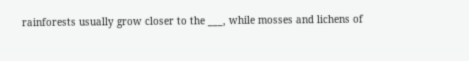rainforests usually grow closer to the ___, while mosses and lichens of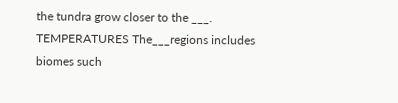the tundra grow closer to the ___.
TEMPERATURES The___regions includes biomes such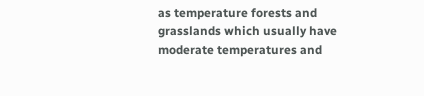as temperature forests and grasslands which usually have moderate temperatures and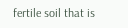fertile soil that is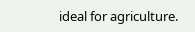ideal for agriculture.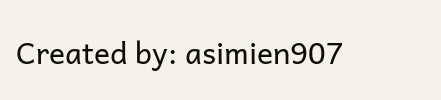Created by: asimien907